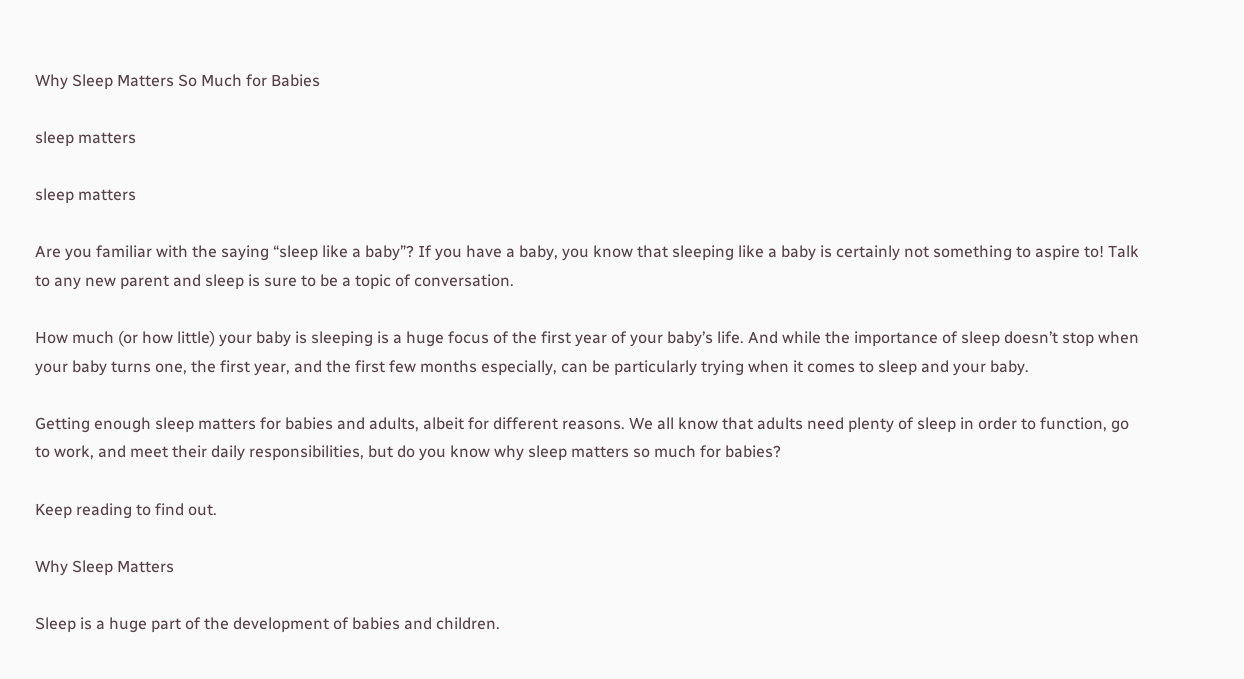Why Sleep Matters So Much for Babies

sleep matters

sleep matters

Are you familiar with the saying “sleep like a baby”? If you have a baby, you know that sleeping like a baby is certainly not something to aspire to! Talk to any new parent and sleep is sure to be a topic of conversation.

How much (or how little) your baby is sleeping is a huge focus of the first year of your baby’s life. And while the importance of sleep doesn’t stop when your baby turns one, the first year, and the first few months especially, can be particularly trying when it comes to sleep and your baby.

Getting enough sleep matters for babies and adults, albeit for different reasons. We all know that adults need plenty of sleep in order to function, go to work, and meet their daily responsibilities, but do you know why sleep matters so much for babies?

Keep reading to find out.

Why Sleep Matters

Sleep is a huge part of the development of babies and children.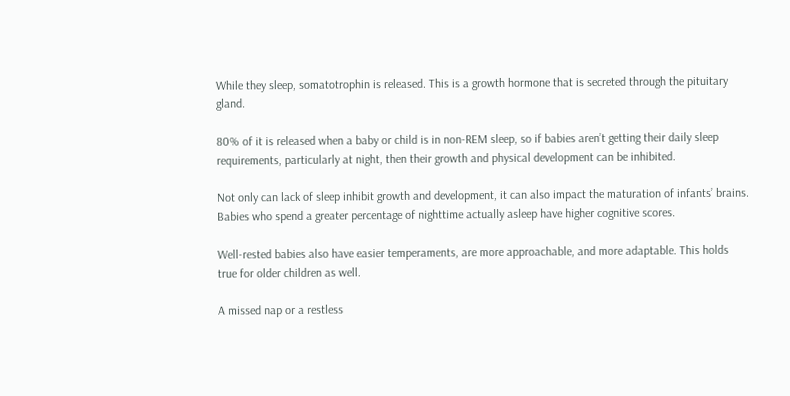While they sleep, somatotrophin is released. This is a growth hormone that is secreted through the pituitary gland.

80% of it is released when a baby or child is in non-REM sleep, so if babies aren’t getting their daily sleep requirements, particularly at night, then their growth and physical development can be inhibited.

Not only can lack of sleep inhibit growth and development, it can also impact the maturation of infants’ brains. Babies who spend a greater percentage of nighttime actually asleep have higher cognitive scores.

Well-rested babies also have easier temperaments, are more approachable, and more adaptable. This holds true for older children as well.

A missed nap or a restless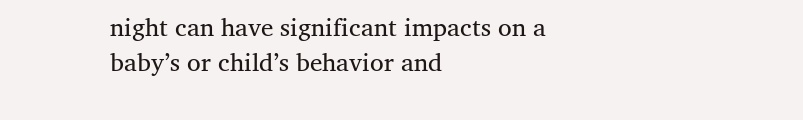night can have significant impacts on a baby’s or child’s behavior and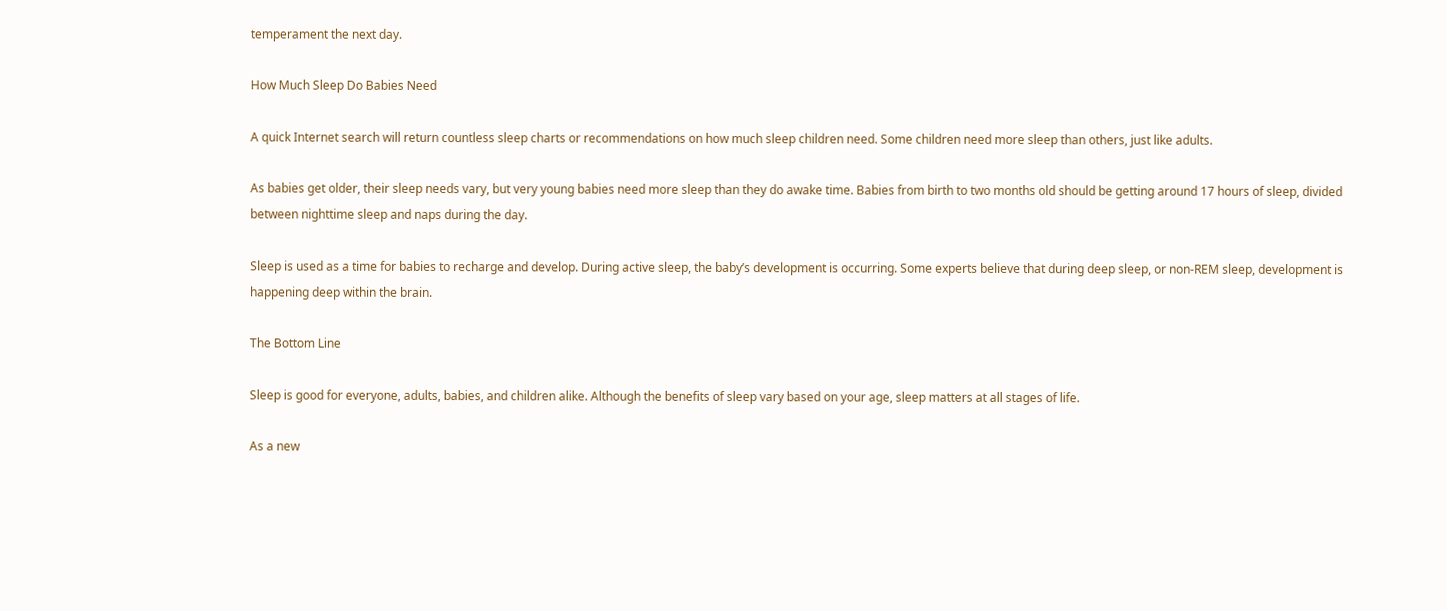temperament the next day.

How Much Sleep Do Babies Need

A quick Internet search will return countless sleep charts or recommendations on how much sleep children need. Some children need more sleep than others, just like adults.

As babies get older, their sleep needs vary, but very young babies need more sleep than they do awake time. Babies from birth to two months old should be getting around 17 hours of sleep, divided between nighttime sleep and naps during the day.

Sleep is used as a time for babies to recharge and develop. During active sleep, the baby’s development is occurring. Some experts believe that during deep sleep, or non-REM sleep, development is happening deep within the brain.

The Bottom Line

Sleep is good for everyone, adults, babies, and children alike. Although the benefits of sleep vary based on your age, sleep matters at all stages of life.

As a new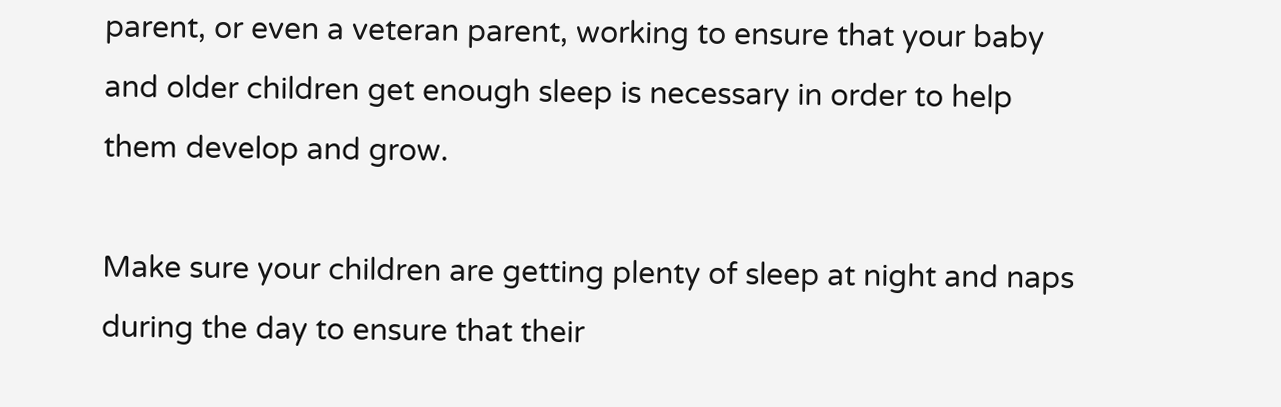parent, or even a veteran parent, working to ensure that your baby and older children get enough sleep is necessary in order to help them develop and grow.

Make sure your children are getting plenty of sleep at night and naps during the day to ensure that their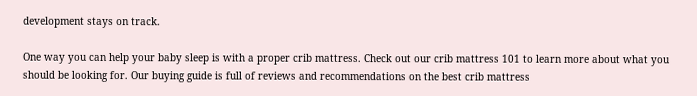development stays on track.

One way you can help your baby sleep is with a proper crib mattress. Check out our crib mattress 101 to learn more about what you should be looking for. Our buying guide is full of reviews and recommendations on the best crib mattress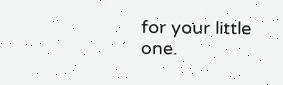for your little one.